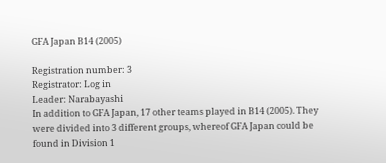GFA Japan B14 (2005)

Registration number: 3
Registrator: Log in
Leader: Narabayashi
In addition to GFA Japan, 17 other teams played in B14 (2005). They were divided into 3 different groups, whereof GFA Japan could be found in Division 1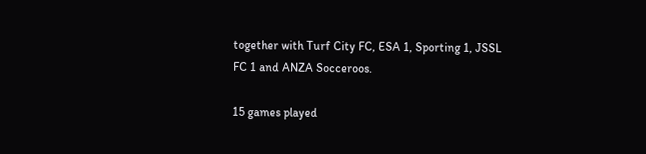together with Turf City FC, ESA 1, Sporting 1, JSSL FC 1 and ANZA Socceroos.

15 games played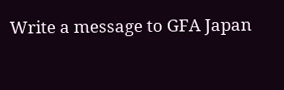Write a message to GFA Japan